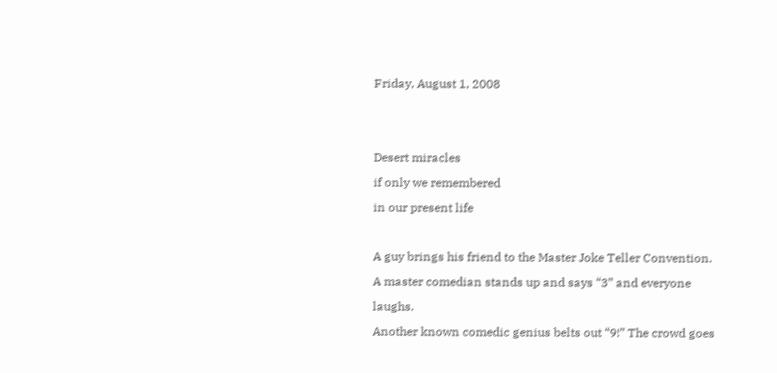Friday, August 1, 2008


Desert miracles
if only we remembered
in our present life

A guy brings his friend to the Master Joke Teller Convention.
A master comedian stands up and says “3” and everyone laughs.
Another known comedic genius belts out “9!” The crowd goes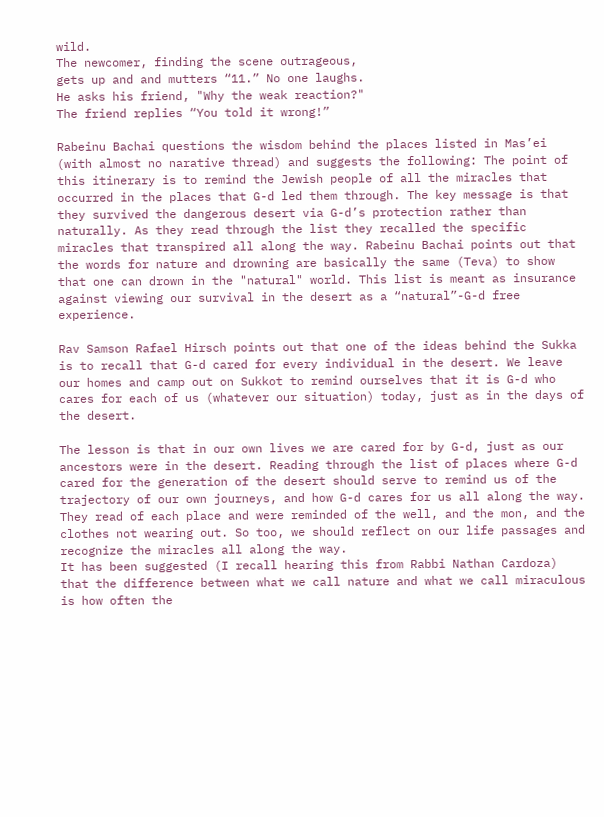wild.
The newcomer, finding the scene outrageous,
gets up and and mutters “11.” No one laughs.
He asks his friend, "Why the weak reaction?"
The friend replies “You told it wrong!”

Rabeinu Bachai questions the wisdom behind the places listed in Mas’ei (with almost no narative thread) and suggests the following: The point of this itinerary is to remind the Jewish people of all the miracles that occurred in the places that G-d led them through. The key message is that they survived the dangerous desert via G-d’s protection rather than naturally. As they read through the list they recalled the specific miracles that transpired all along the way. Rabeinu Bachai points out that the words for nature and drowning are basically the same (Teva) to show that one can drown in the "natural" world. This list is meant as insurance against viewing our survival in the desert as a “natural”-G-d free experience.

Rav Samson Rafael Hirsch points out that one of the ideas behind the Sukka is to recall that G-d cared for every individual in the desert. We leave our homes and camp out on Sukkot to remind ourselves that it is G-d who cares for each of us (whatever our situation) today, just as in the days of the desert.

The lesson is that in our own lives we are cared for by G-d, just as our ancestors were in the desert. Reading through the list of places where G-d cared for the generation of the desert should serve to remind us of the trajectory of our own journeys, and how G-d cares for us all along the way. They read of each place and were reminded of the well, and the mon, and the clothes not wearing out. So too, we should reflect on our life passages and recognize the miracles all along the way.
It has been suggested (I recall hearing this from Rabbi Nathan Cardoza) that the difference between what we call nature and what we call miraculous is how often the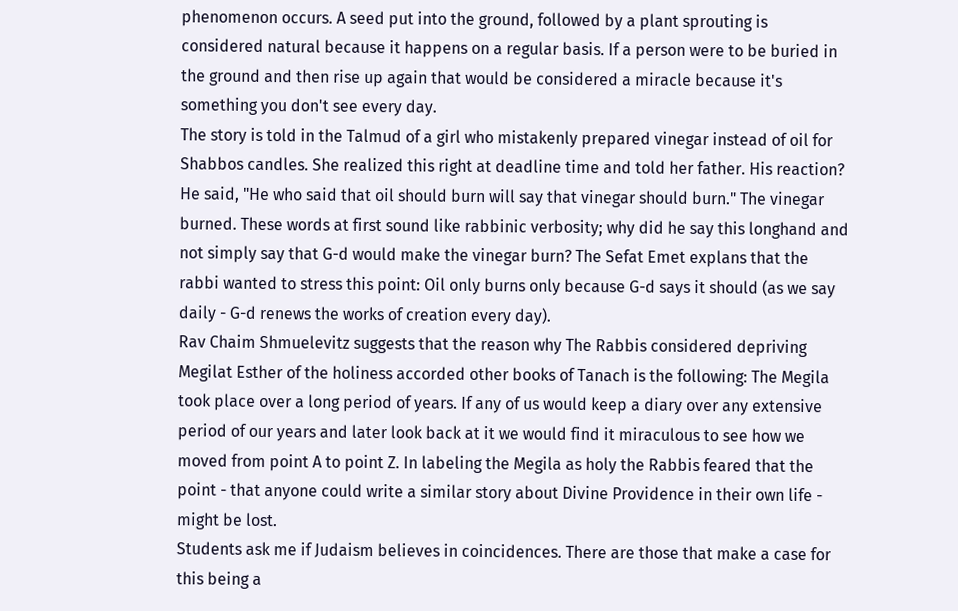phenomenon occurs. A seed put into the ground, followed by a plant sprouting is considered natural because it happens on a regular basis. If a person were to be buried in the ground and then rise up again that would be considered a miracle because it's something you don't see every day.
The story is told in the Talmud of a girl who mistakenly prepared vinegar instead of oil for Shabbos candles. She realized this right at deadline time and told her father. His reaction? He said, "He who said that oil should burn will say that vinegar should burn." The vinegar burned. These words at first sound like rabbinic verbosity; why did he say this longhand and not simply say that G-d would make the vinegar burn? The Sefat Emet explans that the rabbi wanted to stress this point: Oil only burns only because G-d says it should (as we say daily - G-d renews the works of creation every day).
Rav Chaim Shmuelevitz suggests that the reason why The Rabbis considered depriving Megilat Esther of the holiness accorded other books of Tanach is the following: The Megila took place over a long period of years. If any of us would keep a diary over any extensive period of our years and later look back at it we would find it miraculous to see how we moved from point A to point Z. In labeling the Megila as holy the Rabbis feared that the point - that anyone could write a similar story about Divine Providence in their own life - might be lost.
Students ask me if Judaism believes in coincidences. There are those that make a case for this being a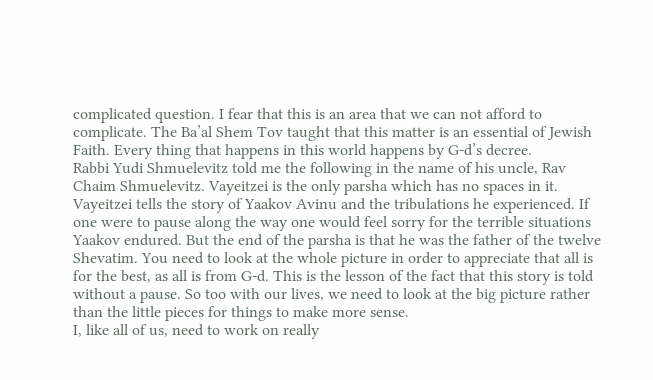complicated question. I fear that this is an area that we can not afford to complicate. The Ba’al Shem Tov taught that this matter is an essential of Jewish Faith. Every thing that happens in this world happens by G-d’s decree.
Rabbi Yudi Shmuelevitz told me the following in the name of his uncle, Rav Chaim Shmuelevitz. Vayeitzei is the only parsha which has no spaces in it. Vayeitzei tells the story of Yaakov Avinu and the tribulations he experienced. If one were to pause along the way one would feel sorry for the terrible situations Yaakov endured. But the end of the parsha is that he was the father of the twelve Shevatim. You need to look at the whole picture in order to appreciate that all is for the best, as all is from G-d. This is the lesson of the fact that this story is told without a pause. So too with our lives, we need to look at the big picture rather than the little pieces for things to make more sense.
I, like all of us, need to work on really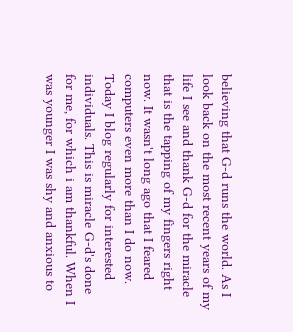believing that G-d runs the world. As I look back on the most recent years of my life I see and thank G-d for the miracle that is the tapping of my fingers right now. It wasn't long ago that I feared computers even more than I do now. Today I blog regularly for interested individuals. This is miracle G-d's done for me, for which i am thankful. When I was younger I was shy and anxious to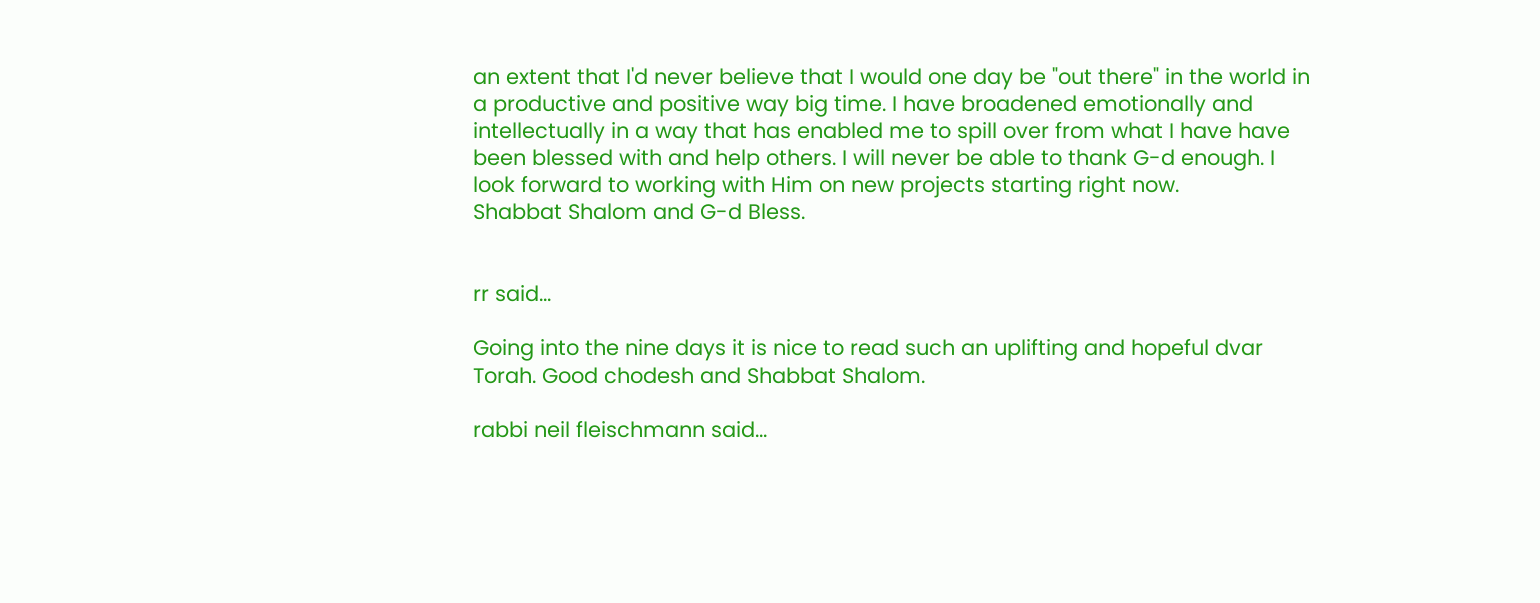an extent that I'd never believe that I would one day be "out there" in the world in a productive and positive way big time. I have broadened emotionally and intellectually in a way that has enabled me to spill over from what I have have been blessed with and help others. I will never be able to thank G-d enough. I look forward to working with Him on new projects starting right now.
Shabbat Shalom and G-d Bless.


rr said...

Going into the nine days it is nice to read such an uplifting and hopeful dvar Torah. Good chodesh and Shabbat Shalom.

rabbi neil fleischmann said...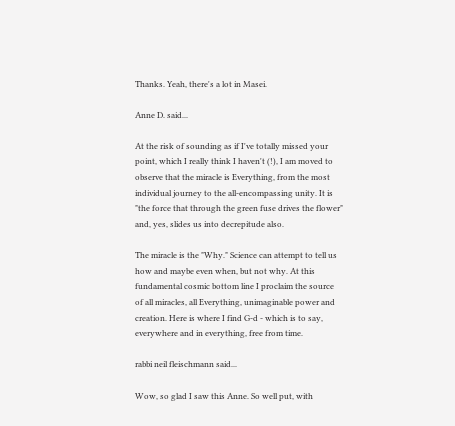Thanks. Yeah, there's a lot in Masei.

Anne D. said...

At the risk of sounding as if I've totally missed your point, which I really think I haven't (!), I am moved to observe that the miracle is Everything, from the most individual journey to the all-encompassing unity. It is "the force that through the green fuse drives the flower" and, yes, slides us into decrepitude also.

The miracle is the "Why." Science can attempt to tell us how and maybe even when, but not why. At this fundamental cosmic bottom line I proclaim the source of all miracles, all Everything, unimaginable power and creation. Here is where I find G-d - which is to say, everywhere and in everything, free from time.

rabbi neil fleischmann said...

Wow, so glad I saw this Anne. So well put, with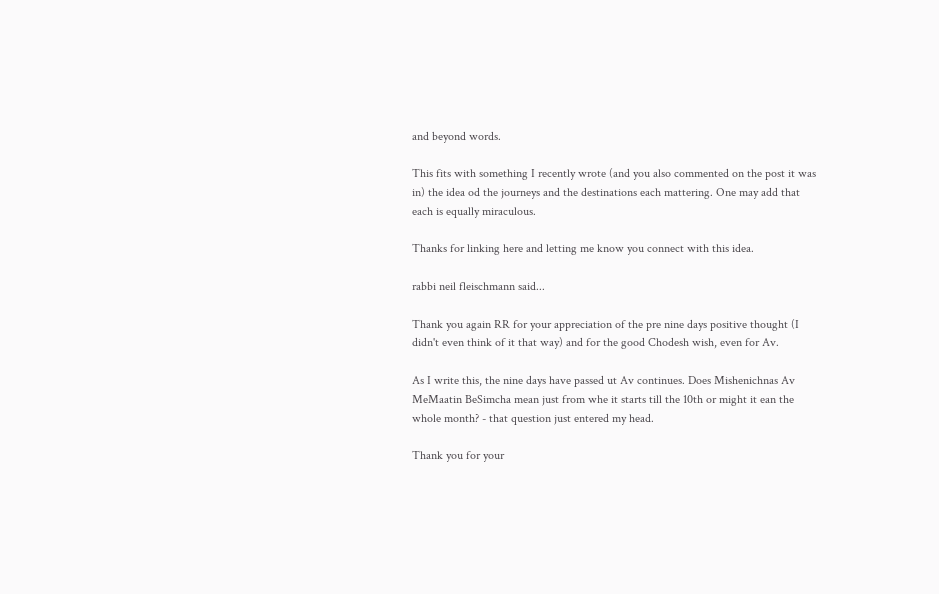and beyond words.

This fits with something I recently wrote (and you also commented on the post it was in) the idea od the journeys and the destinations each mattering. One may add that each is equally miraculous.

Thanks for linking here and letting me know you connect with this idea.

rabbi neil fleischmann said...

Thank you again RR for your appreciation of the pre nine days positive thought (I didn't even think of it that way) and for the good Chodesh wish, even for Av.

As I write this, the nine days have passed ut Av continues. Does Mishenichnas Av MeMaatin BeSimcha mean just from whe it starts till the 10th or might it ean the whole month? - that question just entered my head.

Thank you for your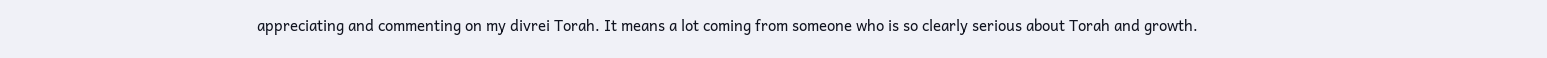appreciating and commenting on my divrei Torah. It means a lot coming from someone who is so clearly serious about Torah and growth.